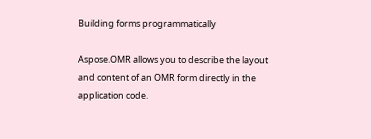Building forms programmatically

Aspose.OMR allows you to describe the layout and content of an OMR form directly in the application code.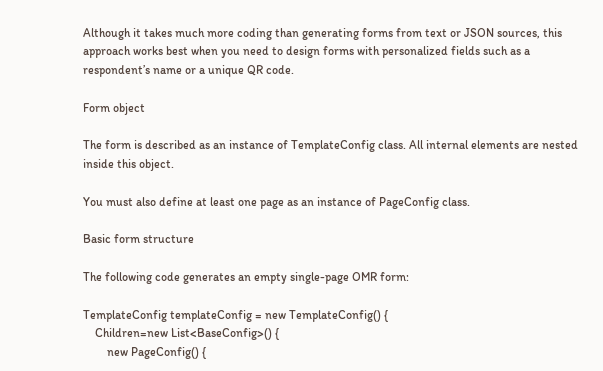Although it takes much more coding than generating forms from text or JSON sources, this approach works best when you need to design forms with personalized fields such as a respondent’s name or a unique QR code.

Form object

The form is described as an instance of TemplateConfig class. All internal elements are nested inside this object.

You must also define at least one page as an instance of PageConfig class.

Basic form structure

The following code generates an empty single-page OMR form:

TemplateConfig templateConfig = new TemplateConfig() {
    Children=new List<BaseConfig>() {
        new PageConfig() {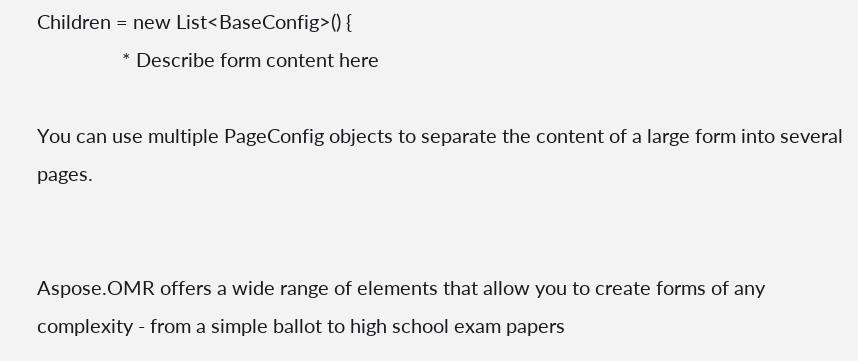Children = new List<BaseConfig>() {
                 * Describe form content here

You can use multiple PageConfig objects to separate the content of a large form into several pages.


Aspose.OMR offers a wide range of elements that allow you to create forms of any complexity - from a simple ballot to high school exam papers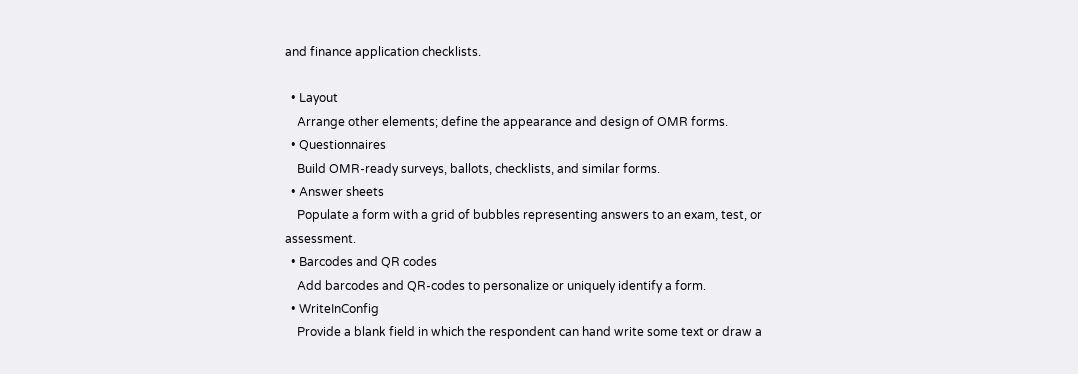and finance application checklists.

  • Layout
    Arrange other elements; define the appearance and design of OMR forms.
  • Questionnaires
    Build OMR-ready surveys, ballots, checklists, and similar forms.
  • Answer sheets
    Populate a form with a grid of bubbles representing answers to an exam, test, or assessment.
  • Barcodes and QR codes
    Add barcodes and QR-codes to personalize or uniquely identify a form.
  • WriteInConfig
    Provide a blank field in which the respondent can hand write some text or draw a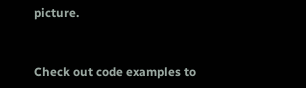picture.


Check out code examples to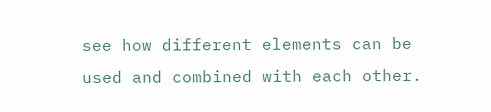see how different elements can be used and combined with each other.